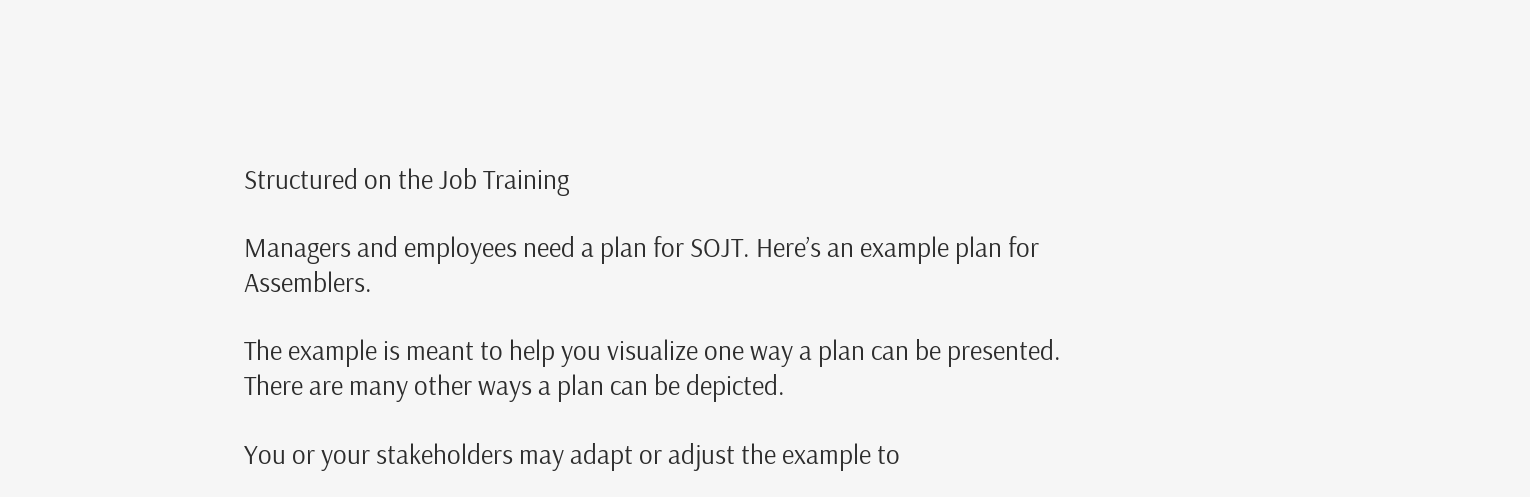Structured on the Job Training

Managers and employees need a plan for SOJT. Here’s an example plan for Assemblers.

The example is meant to help you visualize one way a plan can be presented. There are many other ways a plan can be depicted.

You or your stakeholders may adapt or adjust the example to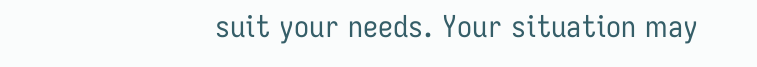suit your needs. Your situation may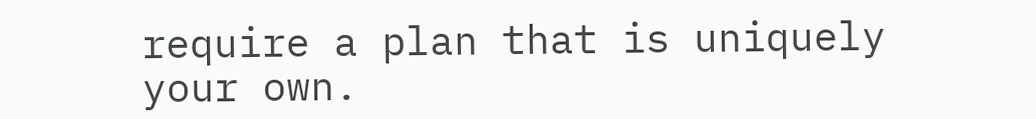require a plan that is uniquely your own.